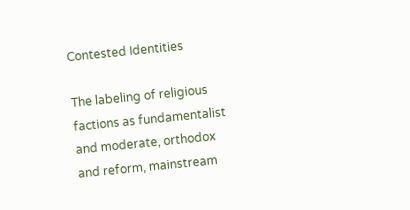Contested Identities

The labeling of religious factions as fundamentalist and moderate, orthodox and reform, mainstream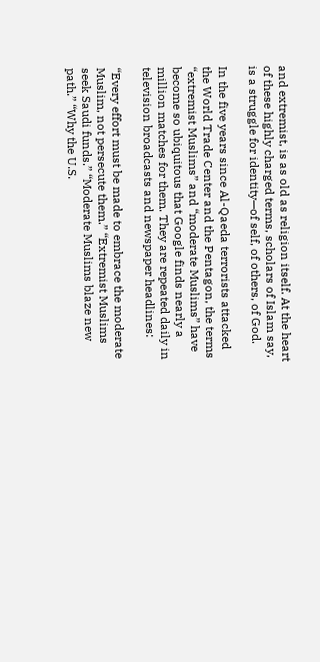and extremist, is as old as religion itself. At the heart of these highly charged terms, scholars of Islam say, is a struggle for identity—of self, of others, of God.

In the five years since Al-Qaeda terrorists attacked the World Trade Center and the Pentagon, the terms “extremist Muslims” and “moderate Muslims” have become so ubiquitous that Google finds nearly a million matches for them. They are repeated daily in television broadcasts and newspaper headlines:

“Every effort must be made to embrace the moderate Muslim, not persecute them.” “Extremist Muslims seek Saudi funds.” “Moderate Muslims blaze new path.” “Why the U.S.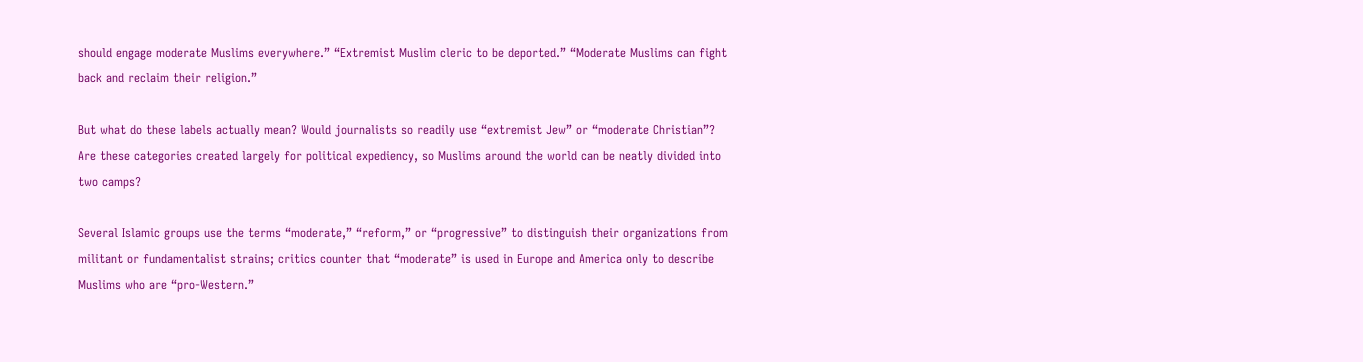should engage moderate Muslims everywhere.” “Extremist Muslim cleric to be deported.” “Moderate Muslims can fight back and reclaim their religion.”

But what do these labels actually mean? Would journalists so readily use “extremist Jew” or “moderate Christian”? Are these categories created largely for political expediency, so Muslims around the world can be neatly divided into two camps?

Several Islamic groups use the terms “moderate,” “reform,” or “progressive” to distinguish their organizations from militant or fundamentalist strains; critics counter that “moderate” is used in Europe and America only to describe Muslims who are “pro-Western.”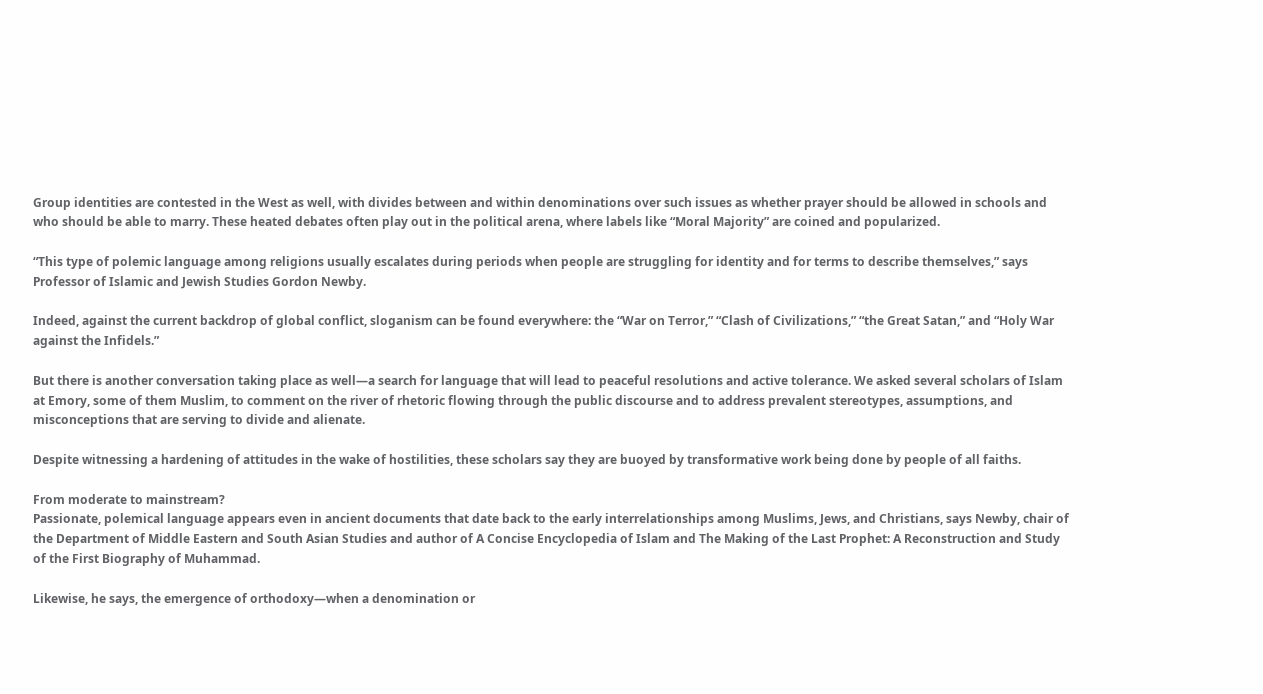Group identities are contested in the West as well, with divides between and within denominations over such issues as whether prayer should be allowed in schools and who should be able to marry. These heated debates often play out in the political arena, where labels like “Moral Majority” are coined and popularized.

“This type of polemic language among religions usually escalates during periods when people are struggling for identity and for terms to describe themselves,” says Professor of Islamic and Jewish Studies Gordon Newby.

Indeed, against the current backdrop of global conflict, sloganism can be found everywhere: the “War on Terror,” “Clash of Civilizations,” “the Great Satan,” and “Holy War against the Infidels.”

But there is another conversation taking place as well—a search for language that will lead to peaceful resolutions and active tolerance. We asked several scholars of Islam at Emory, some of them Muslim, to comment on the river of rhetoric flowing through the public discourse and to address prevalent stereotypes, assumptions, and misconceptions that are serving to divide and alienate.

Despite witnessing a hardening of attitudes in the wake of hostilities, these scholars say they are buoyed by transformative work being done by people of all faiths.

From moderate to mainstream?
Passionate, polemical language appears even in ancient documents that date back to the early interrelationships among Muslims, Jews, and Christians, says Newby, chair of the Department of Middle Eastern and South Asian Studies and author of A Concise Encyclopedia of Islam and The Making of the Last Prophet: A Reconstruction and Study of the First Biography of Muhammad.

Likewise, he says, the emergence of orthodoxy—when a denomination or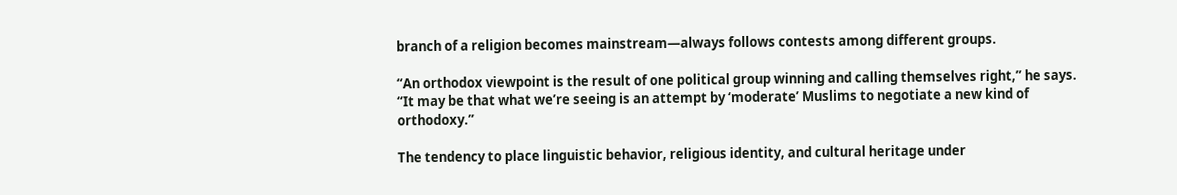branch of a religion becomes mainstream—always follows contests among different groups.

“An orthodox viewpoint is the result of one political group winning and calling themselves right,” he says. “It may be that what we’re seeing is an attempt by ‘moderate’ Muslims to negotiate a new kind of orthodoxy.”

The tendency to place linguistic behavior, religious identity, and cultural heritage under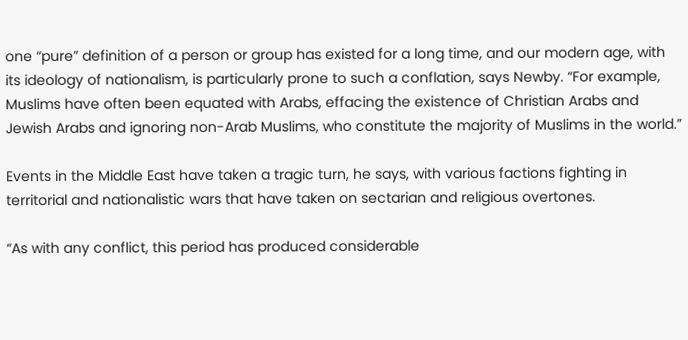one “pure” definition of a person or group has existed for a long time, and our modern age, with its ideology of nationalism, is particularly prone to such a conflation, says Newby. “For example, Muslims have often been equated with Arabs, effacing the existence of Christian Arabs and Jewish Arabs and ignoring non-Arab Muslims, who constitute the majority of Muslims in the world.”

Events in the Middle East have taken a tragic turn, he says, with various factions fighting in territorial and nationalistic wars that have taken on sectarian and religious overtones.

“As with any conflict, this period has produced considerable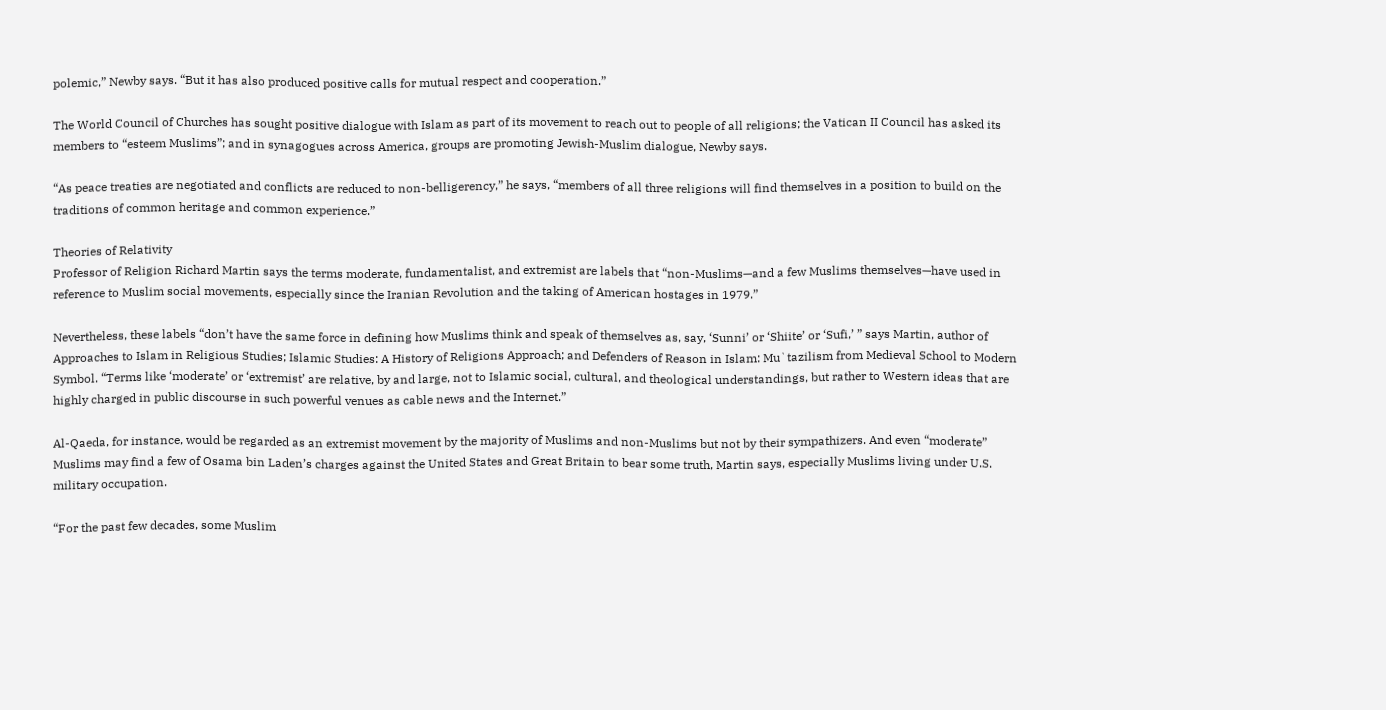polemic,” Newby says. “But it has also produced positive calls for mutual respect and cooperation.”

The World Council of Churches has sought positive dialogue with Islam as part of its movement to reach out to people of all religions; the Vatican II Council has asked its members to “esteem Muslims”; and in synagogues across America, groups are promoting Jewish-Muslim dialogue, Newby says.

“As peace treaties are negotiated and conflicts are reduced to non-belligerency,” he says, “members of all three religions will find themselves in a position to build on the traditions of common heritage and common experience.”

Theories of Relativity
Professor of Religion Richard Martin says the terms moderate, fundamentalist, and extremist are labels that “non-Muslims—and a few Muslims themselves—have used in reference to Muslim social movements, especially since the Iranian Revolution and the taking of American hostages in 1979.”

Nevertheless, these labels “don’t have the same force in defining how Muslims think and speak of themselves as, say, ‘Sunni’ or ‘Shiite’ or ‘Sufi,’ ” says Martin, author of Approaches to Islam in Religious Studies; Islamic Studies: A History of Religions Approach; and Defenders of Reason in Islam: Mu`tazilism from Medieval School to Modern Symbol. “Terms like ‘moderate’ or ‘extremist’ are relative, by and large, not to Islamic social, cultural, and theological understandings, but rather to Western ideas that are highly charged in public discourse in such powerful venues as cable news and the Internet.”

Al-Qaeda, for instance, would be regarded as an extremist movement by the majority of Muslims and non-Muslims but not by their sympathizers. And even “moderate” Muslims may find a few of Osama bin Laden’s charges against the United States and Great Britain to bear some truth, Martin says, especially Muslims living under U.S. military occupation.

“For the past few decades, some Muslim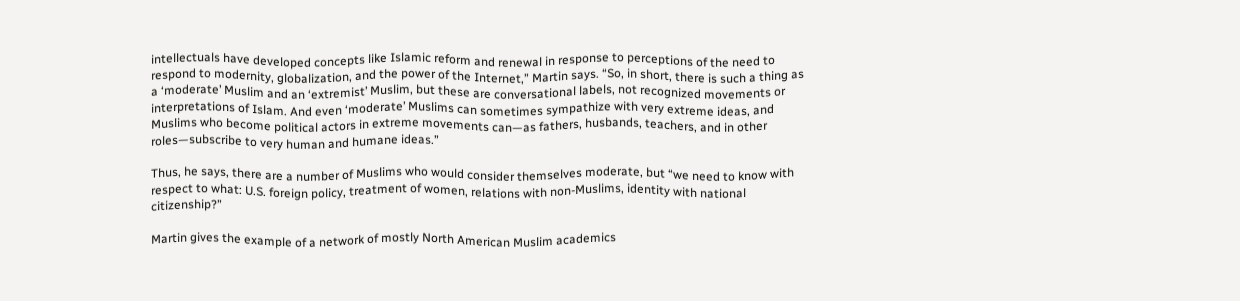intellectuals have developed concepts like Islamic reform and renewal in response to perceptions of the need to respond to modernity, globalization, and the power of the Internet,” Martin says. “So, in short, there is such a thing as a ‘moderate’ Muslim and an ‘extremist’ Muslim, but these are conversational labels, not recognized movements or interpretations of Islam. And even ‘moderate’ Muslims can sometimes sympathize with very extreme ideas, and Muslims who become political actors in extreme movements can—as fathers, husbands, teachers, and in other roles—subscribe to very human and humane ideas.”

Thus, he says, there are a number of Muslims who would consider themselves moderate, but “we need to know with respect to what: U.S. foreign policy, treatment of women, relations with non-Muslims, identity with national citizenship?”

Martin gives the example of a network of mostly North American Muslim academics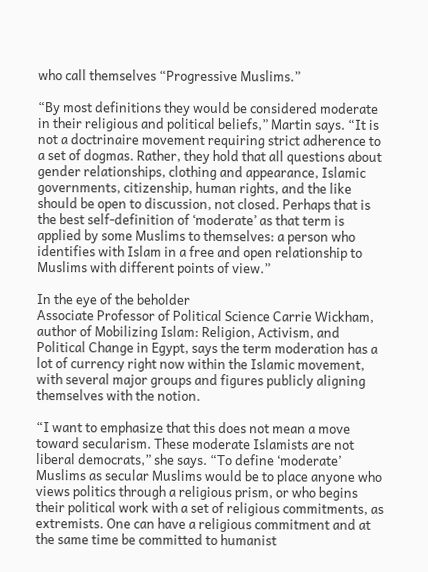who call themselves “Progressive Muslims.”

“By most definitions they would be considered moderate in their religious and political beliefs,” Martin says. “It is not a doctrinaire movement requiring strict adherence to a set of dogmas. Rather, they hold that all questions about gender relationships, clothing and appearance, Islamic governments, citizenship, human rights, and the like should be open to discussion, not closed. Perhaps that is the best self-definition of ‘moderate’ as that term is applied by some Muslims to themselves: a person who identifies with Islam in a free and open relationship to Muslims with different points of view.”

In the eye of the beholder
Associate Professor of Political Science Carrie Wickham, author of Mobilizing Islam: Religion, Activism, and Political Change in Egypt, says the term moderation has a lot of currency right now within the Islamic movement, with several major groups and figures publicly aligning themselves with the notion.

“I want to emphasize that this does not mean a move toward secularism. These moderate Islamists are not liberal democrats,” she says. “To define ‘moderate’ Muslims as secular Muslims would be to place anyone who views politics through a religious prism, or who begins their political work with a set of religious commitments, as extremists. One can have a religious commitment and at the same time be committed to humanist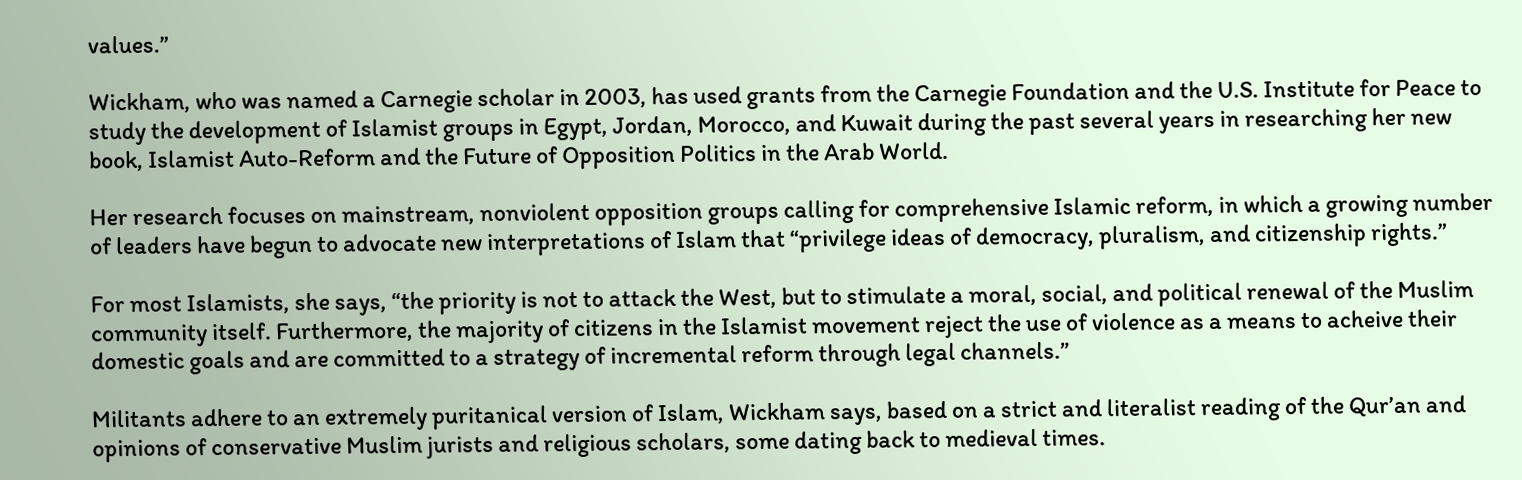values.”

Wickham, who was named a Carnegie scholar in 2003, has used grants from the Carnegie Foundation and the U.S. Institute for Peace to study the development of Islamist groups in Egypt, Jordan, Morocco, and Kuwait during the past several years in researching her new book, Islamist Auto-Reform and the Future of Opposition Politics in the Arab World.

Her research focuses on mainstream, nonviolent opposition groups calling for comprehensive Islamic reform, in which a growing number of leaders have begun to advocate new interpretations of Islam that “privilege ideas of democracy, pluralism, and citizenship rights.”

For most Islamists, she says, “the priority is not to attack the West, but to stimulate a moral, social, and political renewal of the Muslim community itself. Furthermore, the majority of citizens in the Islamist movement reject the use of violence as a means to acheive their domestic goals and are committed to a strategy of incremental reform through legal channels.”

Militants adhere to an extremely puritanical version of Islam, Wickham says, based on a strict and literalist reading of the Qur’an and opinions of conservative Muslim jurists and religious scholars, some dating back to medieval times.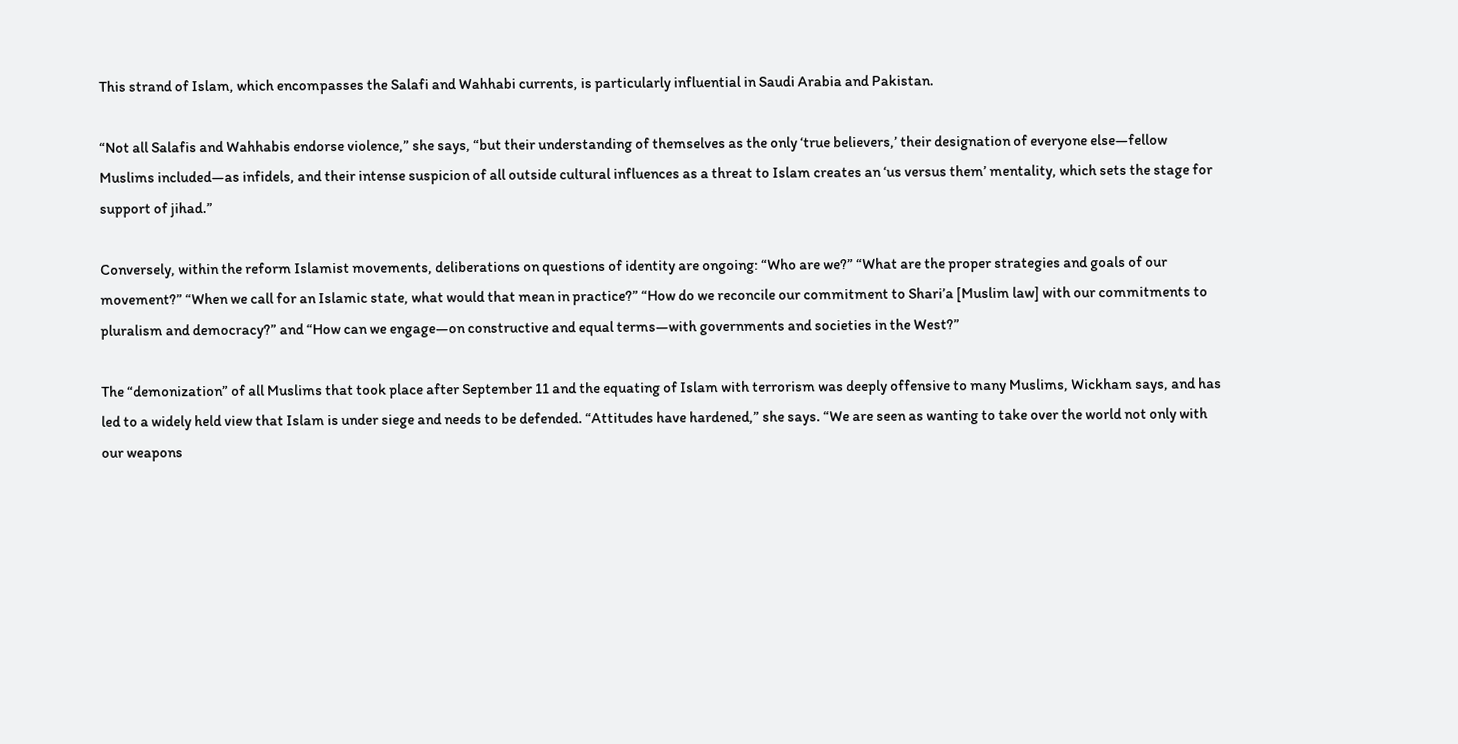This strand of Islam, which encompasses the Salafi and Wahhabi currents, is particularly influential in Saudi Arabia and Pakistan.

“Not all Salafis and Wahhabis endorse violence,” she says, “but their understanding of themselves as the only ‘true believers,’ their designation of everyone else—fellow Muslims included—as infidels, and their intense suspicion of all outside cultural influences as a threat to Islam creates an ‘us versus them’ mentality, which sets the stage for support of jihad.”

Conversely, within the reform Islamist movements, deliberations on questions of identity are ongoing: “Who are we?” “What are the proper strategies and goals of our movement?” “When we call for an Islamic state, what would that mean in practice?” “How do we reconcile our commitment to Shari’a [Muslim law] with our commitments to pluralism and democracy?” and “How can we engage—on constructive and equal terms—with governments and societies in the West?”

The “demonization” of all Muslims that took place after September 11 and the equating of Islam with terrorism was deeply offensive to many Muslims, Wickham says, and has led to a widely held view that Islam is under siege and needs to be defended. “Attitudes have hardened,” she says. “We are seen as wanting to take over the world not only with our weapons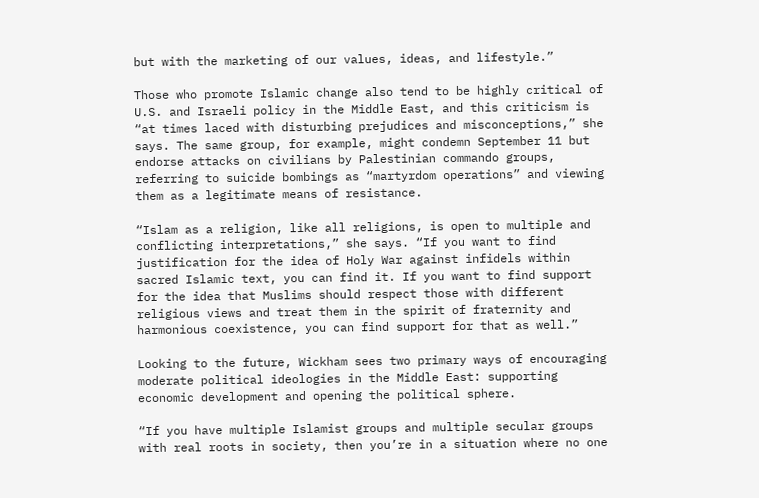but with the marketing of our values, ideas, and lifestyle.”

Those who promote Islamic change also tend to be highly critical of U.S. and Israeli policy in the Middle East, and this criticism is “at times laced with disturbing prejudices and misconceptions,” she says. The same group, for example, might condemn September 11 but endorse attacks on civilians by Palestinian commando groups, referring to suicide bombings as “martyrdom operations” and viewing them as a legitimate means of resistance.

“Islam as a religion, like all religions, is open to multiple and conflicting interpretations,” she says. “If you want to find justification for the idea of Holy War against infidels within sacred Islamic text, you can find it. If you want to find support for the idea that Muslims should respect those with different religious views and treat them in the spirit of fraternity and harmonious coexistence, you can find support for that as well.”

Looking to the future, Wickham sees two primary ways of encouraging moderate political ideologies in the Middle East: supporting economic development and opening the political sphere.

“If you have multiple Islamist groups and multiple secular groups with real roots in society, then you’re in a situation where no one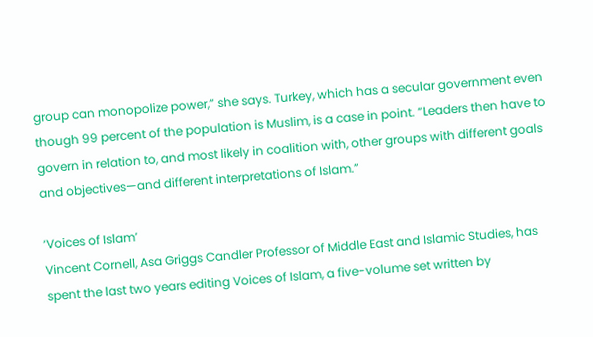group can monopolize power,” she says. Turkey, which has a secular government even though 99 percent of the population is Muslim, is a case in point. “Leaders then have to govern in relation to, and most likely in coalition with, other groups with different goals and objectives—and different interpretations of Islam.”

‘Voices of Islam’
Vincent Cornell, Asa Griggs Candler Professor of Middle East and Islamic Studies, has spent the last two years editing Voices of Islam, a five-volume set written by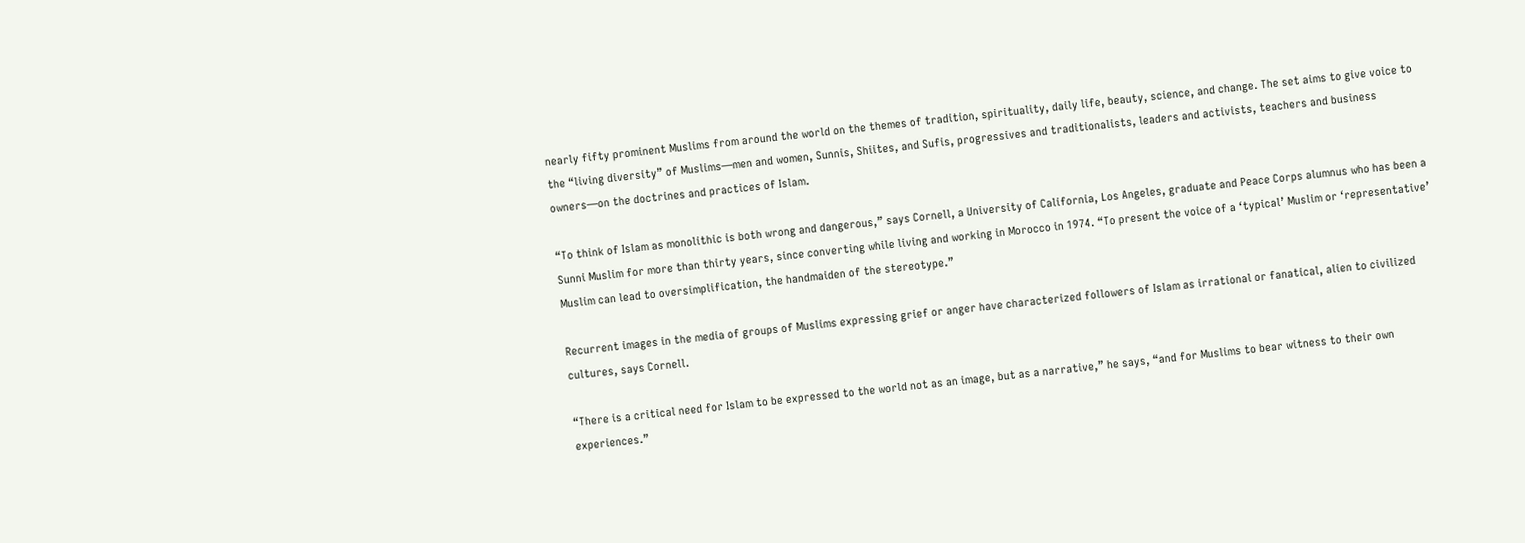nearly fifty prominent Muslims from around the world on the themes of tradition, spirituality, daily life, beauty, science, and change. The set aims to give voice to the “living diversity” of Muslims—men and women, Sunnis, Shiites, and Sufis, progressives and traditionalists, leaders and activists, teachers and business owners—on the doctrines and practices of Islam.

“To think of Islam as monolithic is both wrong and dangerous,” says Cornell, a University of California, Los Angeles, graduate and Peace Corps alumnus who has been a Sunni Muslim for more than thirty years, since converting while living and working in Morocco in 1974. “To present the voice of a ‘typical’ Muslim or ‘representative’ Muslim can lead to oversimplification, the handmaiden of the stereotype.”

Recurrent images in the media of groups of Muslims expressing grief or anger have characterized followers of Islam as irrational or fanatical, alien to civilized cultures, says Cornell.

“There is a critical need for Islam to be expressed to the world not as an image, but as a narrative,” he says, “and for Muslims to bear witness to their own experiences.”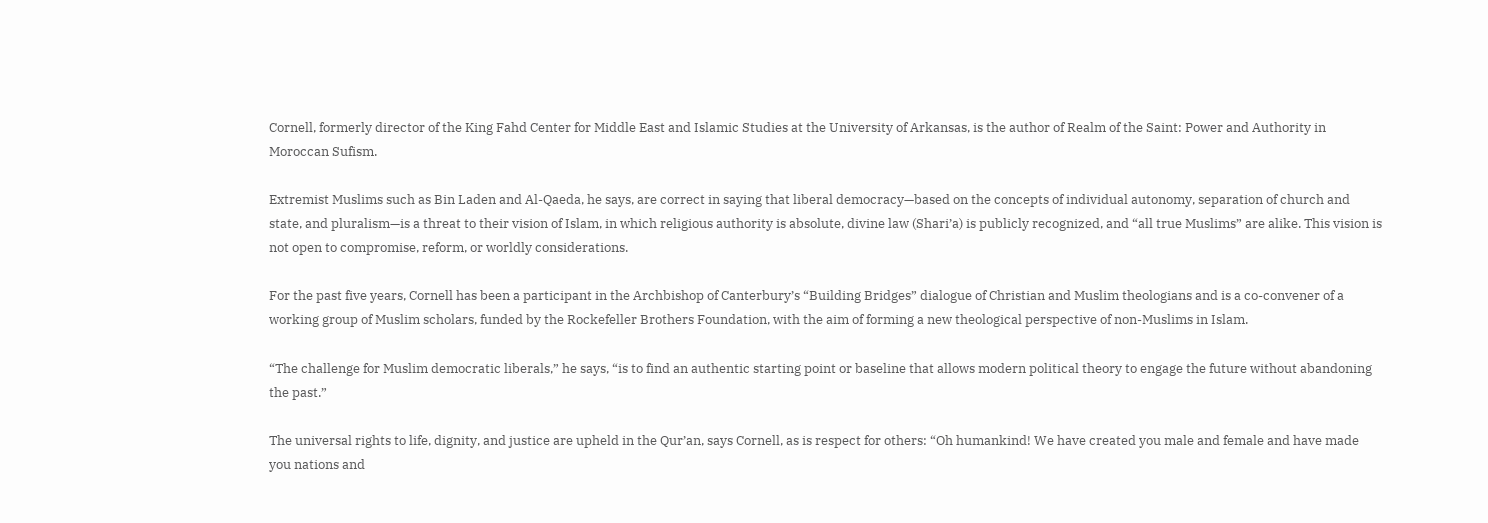Cornell, formerly director of the King Fahd Center for Middle East and Islamic Studies at the University of Arkansas, is the author of Realm of the Saint: Power and Authority in Moroccan Sufism.

Extremist Muslims such as Bin Laden and Al-Qaeda, he says, are correct in saying that liberal democracy—based on the concepts of individual autonomy, separation of church and state, and pluralism—is a threat to their vision of Islam, in which religious authority is absolute, divine law (Shari’a) is publicly recognized, and “all true Muslims” are alike. This vision is not open to compromise, reform, or worldly considerations.

For the past five years, Cornell has been a participant in the Archbishop of Canterbury’s “Building Bridges” dialogue of Christian and Muslim theologians and is a co-convener of a working group of Muslim scholars, funded by the Rockefeller Brothers Foundation, with the aim of forming a new theological perspective of non-Muslims in Islam.

“The challenge for Muslim democratic liberals,” he says, “is to find an authentic starting point or baseline that allows modern political theory to engage the future without abandoning the past.”

The universal rights to life, dignity, and justice are upheld in the Qur’an, says Cornell, as is respect for others: “Oh humankind! We have created you male and female and have made you nations and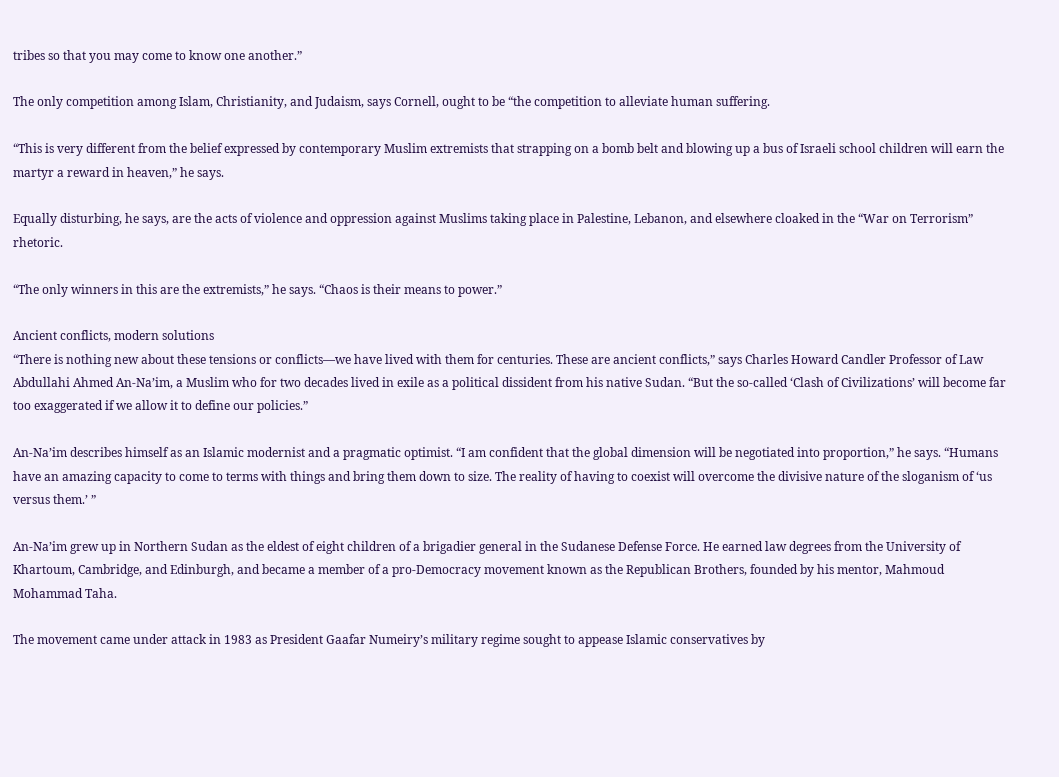tribes so that you may come to know one another.”

The only competition among Islam, Christianity, and Judaism, says Cornell, ought to be “the competition to alleviate human suffering.

“This is very different from the belief expressed by contemporary Muslim extremists that strapping on a bomb belt and blowing up a bus of Israeli school children will earn the martyr a reward in heaven,” he says.

Equally disturbing, he says, are the acts of violence and oppression against Muslims taking place in Palestine, Lebanon, and elsewhere cloaked in the “War on Terrorism” rhetoric.

“The only winners in this are the extremists,” he says. “Chaos is their means to power.”

Ancient conflicts, modern solutions
“There is nothing new about these tensions or conflicts—we have lived with them for centuries. These are ancient conflicts,” says Charles Howard Candler Professor of Law Abdullahi Ahmed An-Na’im, a Muslim who for two decades lived in exile as a political dissident from his native Sudan. “But the so-called ‘Clash of Civilizations’ will become far too exaggerated if we allow it to define our policies.”

An-Na’im describes himself as an Islamic modernist and a pragmatic optimist. “I am confident that the global dimension will be negotiated into proportion,” he says. “Humans have an amazing capacity to come to terms with things and bring them down to size. The reality of having to coexist will overcome the divisive nature of the sloganism of ‘us versus them.’ ”

An-Na’im grew up in Northern Sudan as the eldest of eight children of a brigadier general in the Sudanese Defense Force. He earned law degrees from the University of Khartoum, Cambridge, and Edinburgh, and became a member of a pro-Democracy movement known as the Republican Brothers, founded by his mentor, Mahmoud Mohammad Taha.

The movement came under attack in 1983 as President Gaafar Numeiry’s military regime sought to appease Islamic conservatives by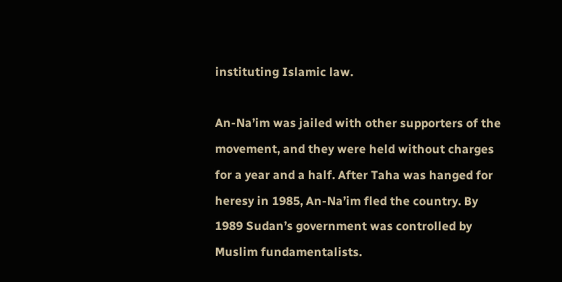instituting Islamic law.

An-Na’im was jailed with other supporters of the movement, and they were held without charges for a year and a half. After Taha was hanged for heresy in 1985, An-Na’im fled the country. By 1989 Sudan’s government was controlled by Muslim fundamentalists.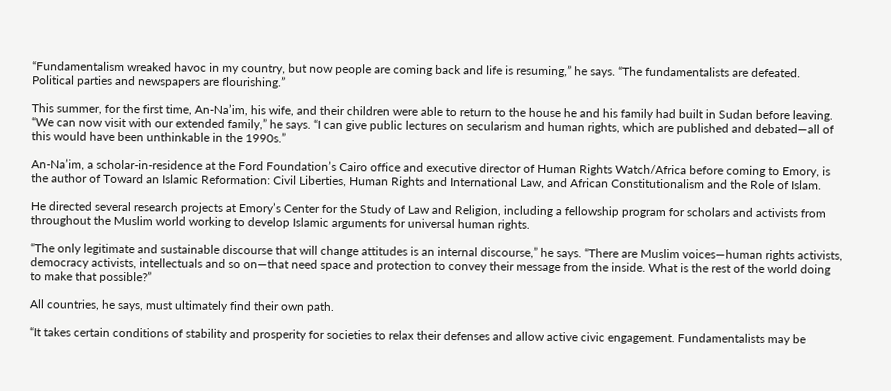“Fundamentalism wreaked havoc in my country, but now people are coming back and life is resuming,” he says. “The fundamentalists are defeated. Political parties and newspapers are flourishing.”

This summer, for the first time, An-Na’im, his wife, and their children were able to return to the house he and his family had built in Sudan before leaving. “We can now visit with our extended family,” he says. “I can give public lectures on secularism and human rights, which are published and debated—all of this would have been unthinkable in the 1990s.”

An-Na’im, a scholar-in-residence at the Ford Foundation’s Cairo office and executive director of Human Rights Watch/Africa before coming to Emory, is the author of Toward an Islamic Reformation: Civil Liberties, Human Rights and International Law, and African Constitutionalism and the Role of Islam.

He directed several research projects at Emory’s Center for the Study of Law and Religion, including a fellowship program for scholars and activists from throughout the Muslim world working to develop Islamic arguments for universal human rights.

“The only legitimate and sustainable discourse that will change attitudes is an internal discourse,” he says. “There are Muslim voices—human rights activists, democracy activists, intellectuals and so on—that need space and protection to convey their message from the inside. What is the rest of the world doing to make that possible?”

All countries, he says, must ultimately find their own path.

“It takes certain conditions of stability and prosperity for societies to relax their defenses and allow active civic engagement. Fundamentalists may be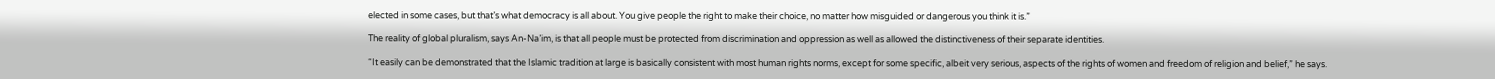elected in some cases, but that’s what democracy is all about. You give people the right to make their choice, no matter how misguided or dangerous you think it is.”

The reality of global pluralism, says An-Na’im, is that all people must be protected from discrimination and oppression as well as allowed the distinctiveness of their separate identities.

“It easily can be demonstrated that the Islamic tradition at large is basically consistent with most human rights norms, except for some specific, albeit very serious, aspects of the rights of women and freedom of religion and belief,” he says.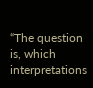“The question is, which interpretations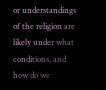or understandings of the religion are likely under what conditions, and how do we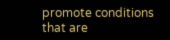promote conditions that are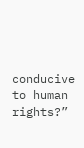conducive to human rights?”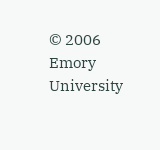© 2006 Emory University